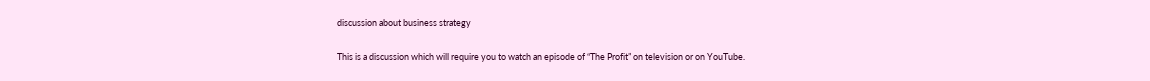discussion about business strategy

This is a discussion which will require you to watch an episode of “The Profit” on television or on YouTube.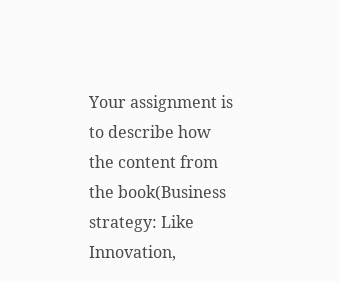Your assignment is to describe how the content from the book(Business strategy: Like Innovation,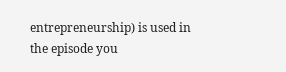entrepreneurship) is used in the episode you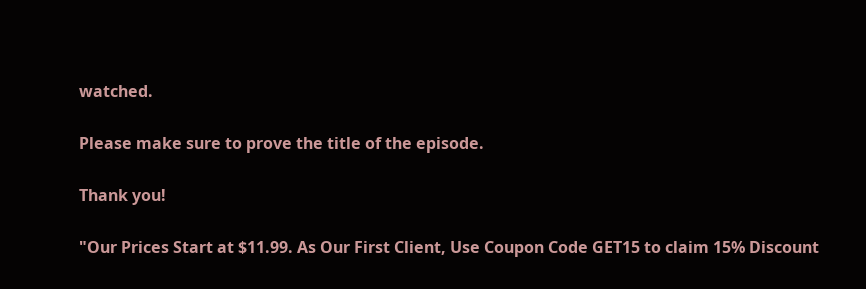watched.

Please make sure to prove the title of the episode.

Thank you!

"Our Prices Start at $11.99. As Our First Client, Use Coupon Code GET15 to claim 15% Discount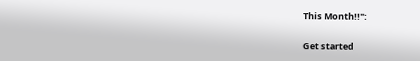This Month!!":

Get started